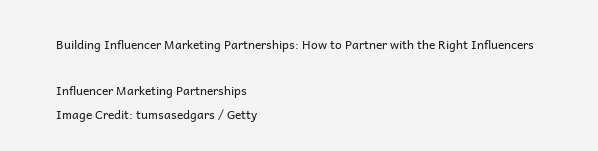Building Influencer Marketing Partnerships: How to Partner with the Right Influencers

Influencer Marketing Partnerships
Image Credit: tumsasedgars / Getty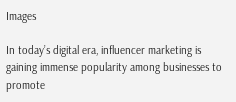Images

In today’s digital era, influencer marketing is gaining immense popularity among businesses to promote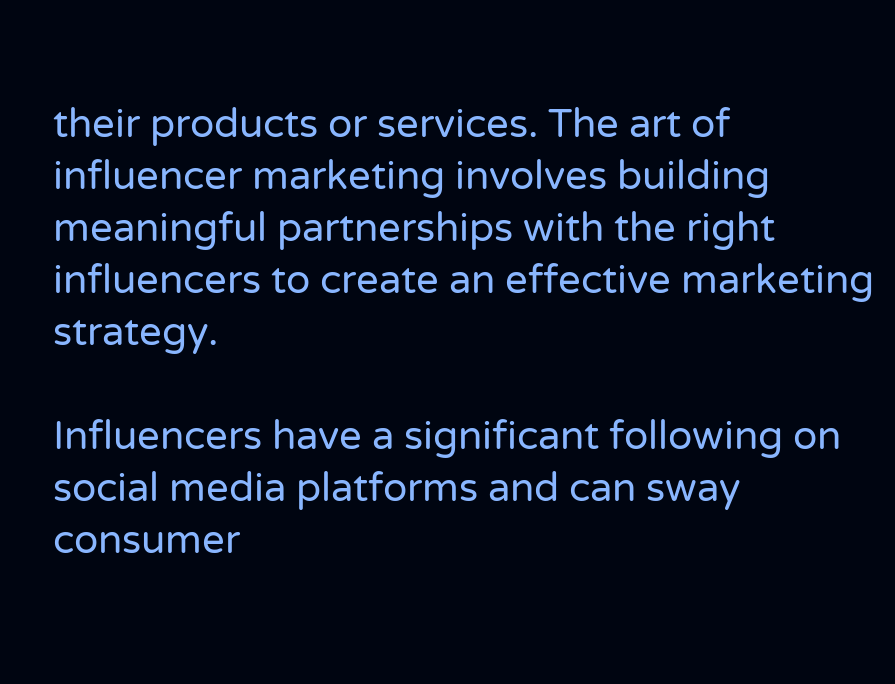their products or services. The art of influencer marketing involves building meaningful partnerships with the right influencers to create an effective marketing strategy.

Influencers have a significant following on social media platforms and can sway consumer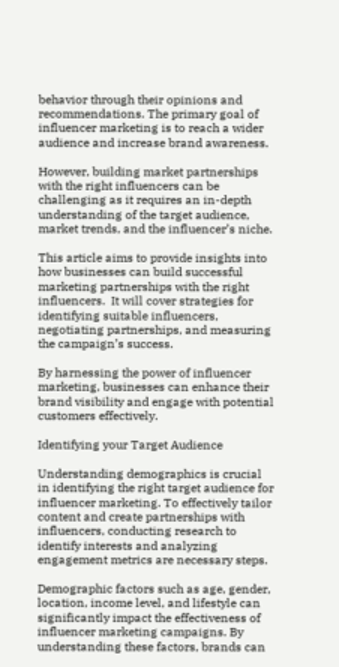behavior through their opinions and recommendations. The primary goal of influencer marketing is to reach a wider audience and increase brand awareness.

However, building market partnerships with the right influencers can be challenging as it requires an in-depth understanding of the target audience, market trends, and the influencer’s niche.

This article aims to provide insights into how businesses can build successful marketing partnerships with the right influencers.  It will cover strategies for identifying suitable influencers, negotiating partnerships, and measuring the campaign’s success.

By harnessing the power of influencer marketing, businesses can enhance their brand visibility and engage with potential customers effectively.

Identifying your Target Audience

Understanding demographics is crucial in identifying the right target audience for influencer marketing. To effectively tailor content and create partnerships with influencers, conducting research to identify interests and analyzing engagement metrics are necessary steps.

Demographic factors such as age, gender, location, income level, and lifestyle can significantly impact the effectiveness of influencer marketing campaigns. By understanding these factors, brands can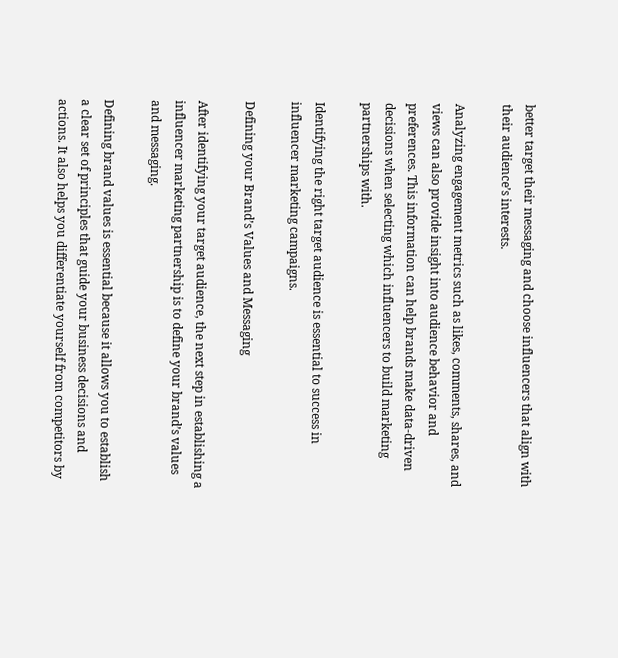better target their messaging and choose influencers that align with their audience’s interests.

Analyzing engagement metrics such as likes, comments, shares, and views can also provide insight into audience behavior and preferences. This information can help brands make data-driven decisions when selecting which influencers to build marketing partnerships with.

Identifying the right target audience is essential to success in influencer marketing campaigns.

Defining your Brand’s Values and Messaging

After identifying your target audience, the next step in establishing a influencer marketing partnership is to define your brand’s values and messaging.

Defining brand values is essential because it allows you to establish a clear set of principles that guide your business decisions and actions. It also helps you differentiate yourself from competitors by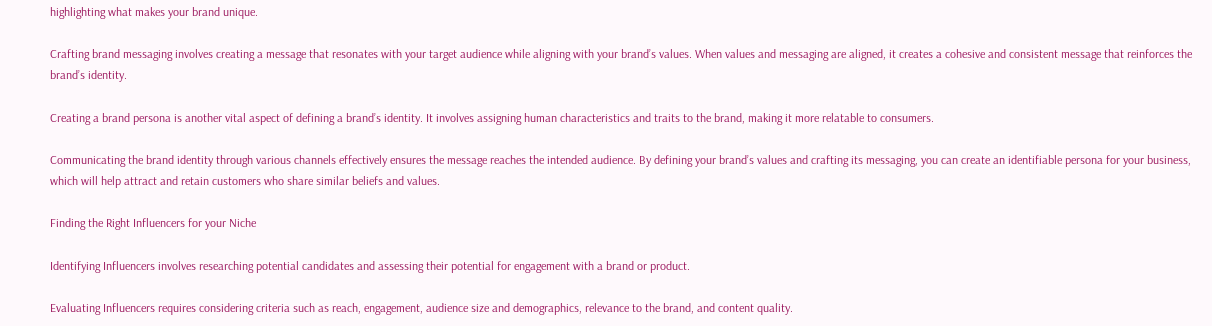highlighting what makes your brand unique.

Crafting brand messaging involves creating a message that resonates with your target audience while aligning with your brand’s values. When values and messaging are aligned, it creates a cohesive and consistent message that reinforces the brand’s identity.

Creating a brand persona is another vital aspect of defining a brand’s identity. It involves assigning human characteristics and traits to the brand, making it more relatable to consumers.

Communicating the brand identity through various channels effectively ensures the message reaches the intended audience. By defining your brand’s values and crafting its messaging, you can create an identifiable persona for your business, which will help attract and retain customers who share similar beliefs and values.

Finding the Right Influencers for your Niche

Identifying Influencers involves researching potential candidates and assessing their potential for engagement with a brand or product.

Evaluating Influencers requires considering criteria such as reach, engagement, audience size and demographics, relevance to the brand, and content quality.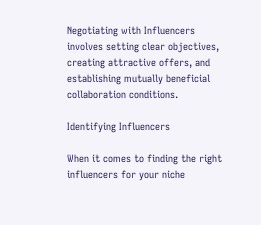Negotiating with Influencers involves setting clear objectives, creating attractive offers, and establishing mutually beneficial collaboration conditions.

Identifying Influencers

When it comes to finding the right influencers for your niche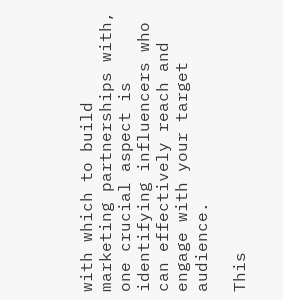with which to build marketing partnerships with, one crucial aspect is identifying influencers who can effectively reach and engage with your target audience.

This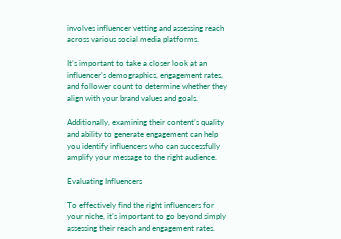involves influencer vetting and assessing reach across various social media platforms.

It’s important to take a closer look at an influencer’s demographics, engagement rates, and follower count to determine whether they align with your brand values and goals.

Additionally, examining their content’s quality and ability to generate engagement can help you identify influencers who can successfully amplify your message to the right audience.

Evaluating Influencers

To effectively find the right influencers for your niche, it’s important to go beyond simply assessing their reach and engagement rates.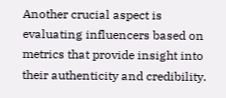Another crucial aspect is evaluating influencers based on metrics that provide insight into their authenticity and credibility.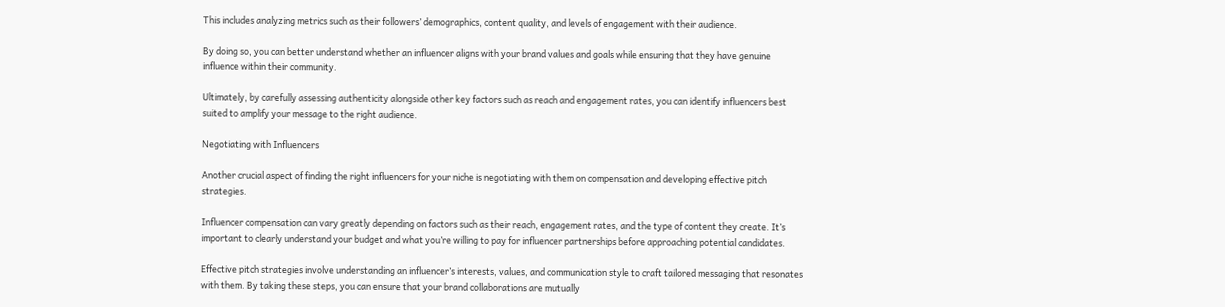This includes analyzing metrics such as their followers’ demographics, content quality, and levels of engagement with their audience.

By doing so, you can better understand whether an influencer aligns with your brand values and goals while ensuring that they have genuine influence within their community.

Ultimately, by carefully assessing authenticity alongside other key factors such as reach and engagement rates, you can identify influencers best suited to amplify your message to the right audience.

Negotiating with Influencers

Another crucial aspect of finding the right influencers for your niche is negotiating with them on compensation and developing effective pitch strategies.

Influencer compensation can vary greatly depending on factors such as their reach, engagement rates, and the type of content they create. It’s important to clearly understand your budget and what you’re willing to pay for influencer partnerships before approaching potential candidates.

Effective pitch strategies involve understanding an influencer’s interests, values, and communication style to craft tailored messaging that resonates with them. By taking these steps, you can ensure that your brand collaborations are mutually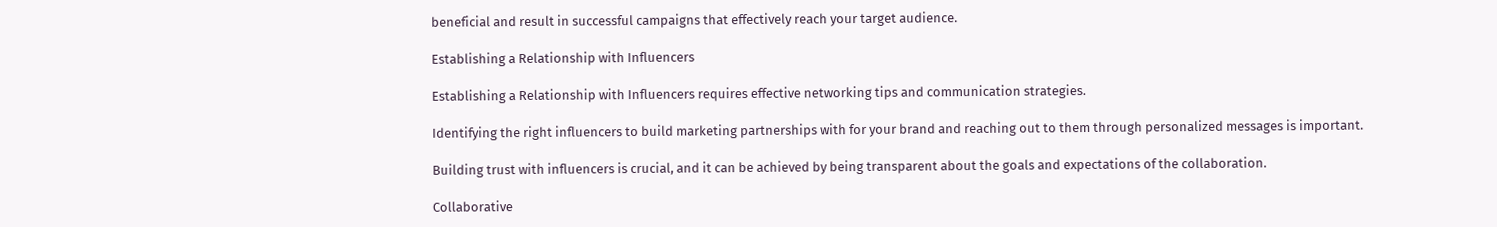beneficial and result in successful campaigns that effectively reach your target audience.

Establishing a Relationship with Influencers

Establishing a Relationship with Influencers requires effective networking tips and communication strategies.

Identifying the right influencers to build marketing partnerships with for your brand and reaching out to them through personalized messages is important.

Building trust with influencers is crucial, and it can be achieved by being transparent about the goals and expectations of the collaboration.

Collaborative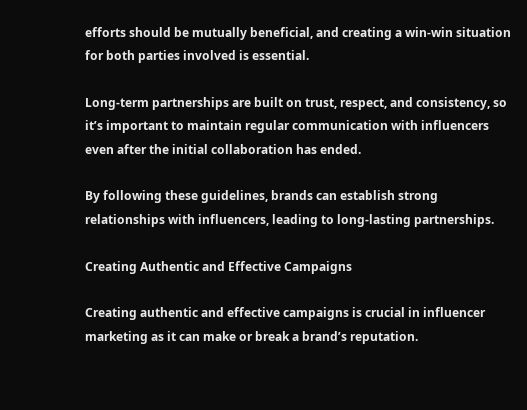efforts should be mutually beneficial, and creating a win-win situation for both parties involved is essential.

Long-term partnerships are built on trust, respect, and consistency, so it’s important to maintain regular communication with influencers even after the initial collaboration has ended.

By following these guidelines, brands can establish strong relationships with influencers, leading to long-lasting partnerships.

Creating Authentic and Effective Campaigns

Creating authentic and effective campaigns is crucial in influencer marketing as it can make or break a brand’s reputation.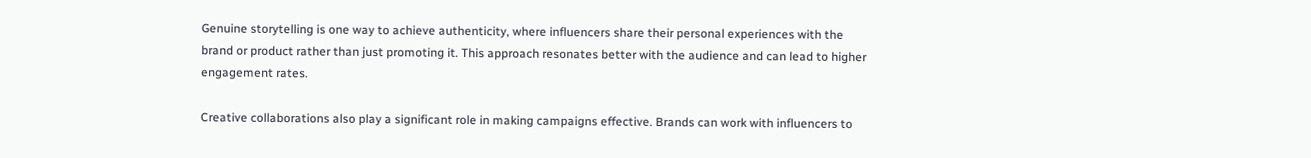Genuine storytelling is one way to achieve authenticity, where influencers share their personal experiences with the brand or product rather than just promoting it. This approach resonates better with the audience and can lead to higher engagement rates.

Creative collaborations also play a significant role in making campaigns effective. Brands can work with influencers to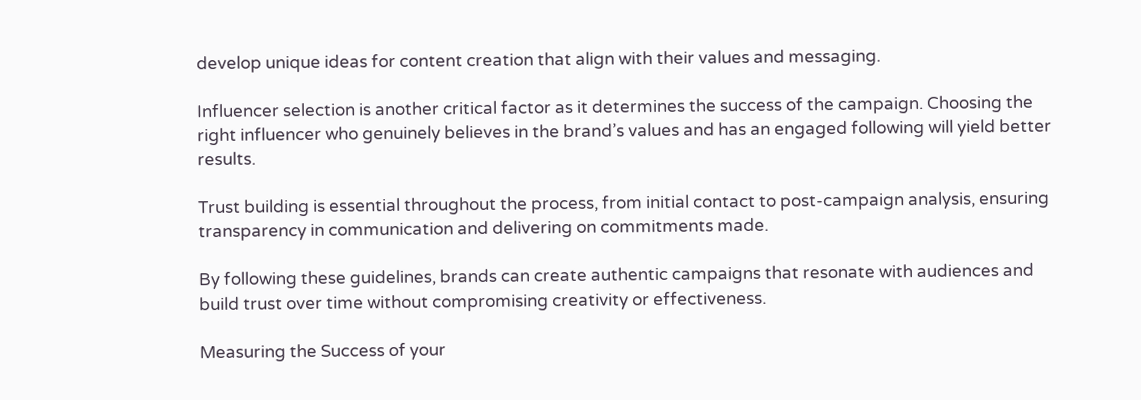develop unique ideas for content creation that align with their values and messaging.

Influencer selection is another critical factor as it determines the success of the campaign. Choosing the right influencer who genuinely believes in the brand’s values and has an engaged following will yield better results.

Trust building is essential throughout the process, from initial contact to post-campaign analysis, ensuring transparency in communication and delivering on commitments made.

By following these guidelines, brands can create authentic campaigns that resonate with audiences and build trust over time without compromising creativity or effectiveness.

Measuring the Success of your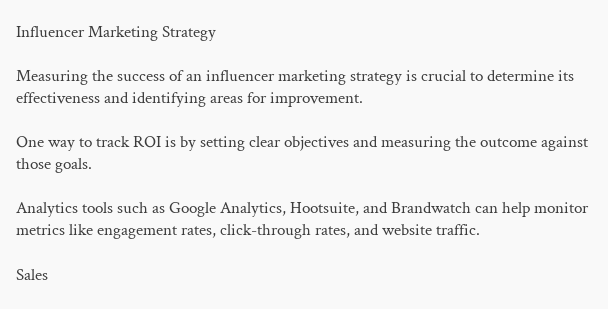Influencer Marketing Strategy

Measuring the success of an influencer marketing strategy is crucial to determine its effectiveness and identifying areas for improvement.

One way to track ROI is by setting clear objectives and measuring the outcome against those goals.

Analytics tools such as Google Analytics, Hootsuite, and Brandwatch can help monitor metrics like engagement rates, click-through rates, and website traffic.

Sales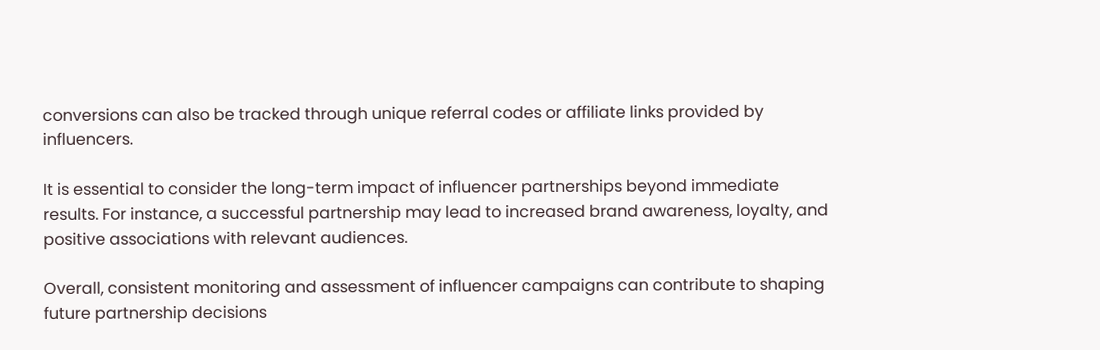conversions can also be tracked through unique referral codes or affiliate links provided by influencers.

It is essential to consider the long-term impact of influencer partnerships beyond immediate results. For instance, a successful partnership may lead to increased brand awareness, loyalty, and positive associations with relevant audiences.

Overall, consistent monitoring and assessment of influencer campaigns can contribute to shaping future partnership decisions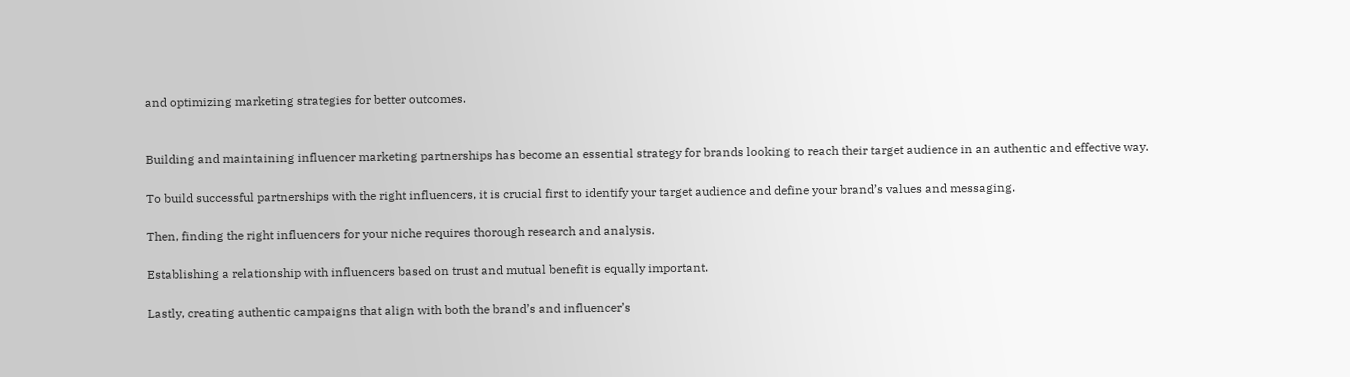and optimizing marketing strategies for better outcomes.


Building and maintaining influencer marketing partnerships has become an essential strategy for brands looking to reach their target audience in an authentic and effective way.

To build successful partnerships with the right influencers, it is crucial first to identify your target audience and define your brand’s values and messaging.

Then, finding the right influencers for your niche requires thorough research and analysis.

Establishing a relationship with influencers based on trust and mutual benefit is equally important.

Lastly, creating authentic campaigns that align with both the brand’s and influencer’s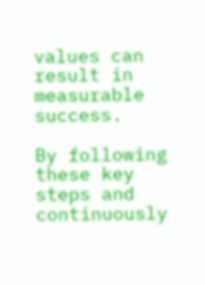values can result in measurable success.

By following these key steps and continuously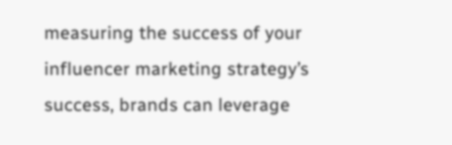measuring the success of your influencer marketing strategy’s success, brands can leverage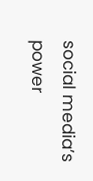social media’s power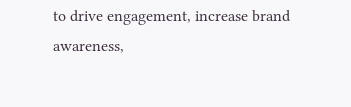to drive engagement, increase brand awareness,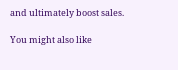and ultimately boost sales.

You might also like